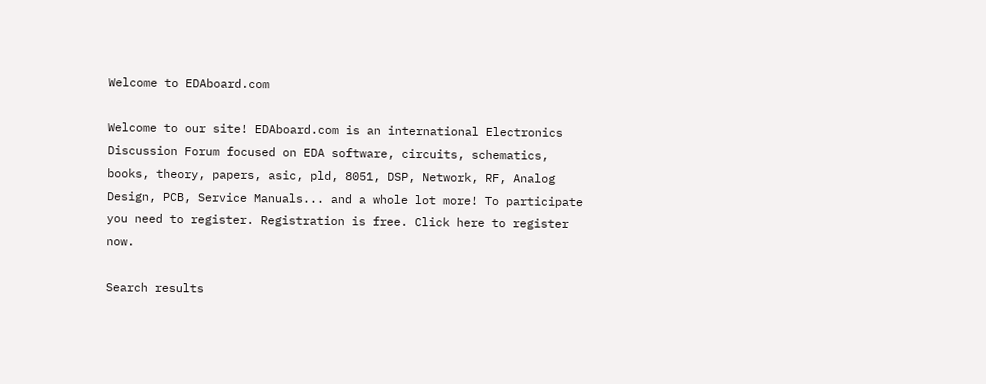Welcome to EDAboard.com

Welcome to our site! EDAboard.com is an international Electronics Discussion Forum focused on EDA software, circuits, schematics, books, theory, papers, asic, pld, 8051, DSP, Network, RF, Analog Design, PCB, Service Manuals... and a whole lot more! To participate you need to register. Registration is free. Click here to register now.

Search results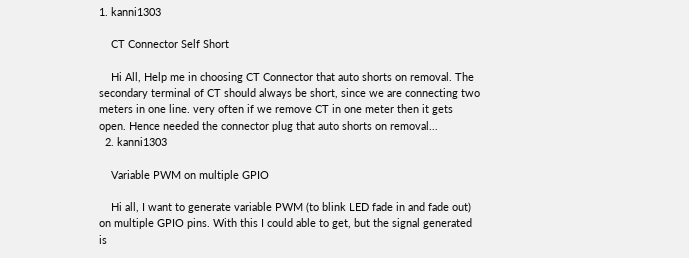1. kanni1303

    CT Connector Self Short

    Hi All, Help me in choosing CT Connector that auto shorts on removal. The secondary terminal of CT should always be short, since we are connecting two meters in one line. very often if we remove CT in one meter then it gets open. Hence needed the connector plug that auto shorts on removal...
  2. kanni1303

    Variable PWM on multiple GPIO

    Hi all, I want to generate variable PWM (to blink LED fade in and fade out) on multiple GPIO pins. With this I could able to get, but the signal generated is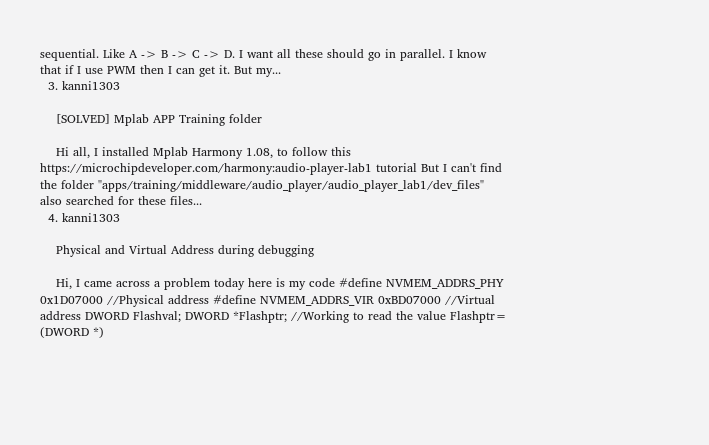sequential. Like A -> B -> C -> D. I want all these should go in parallel. I know that if I use PWM then I can get it. But my...
  3. kanni1303

    [SOLVED] Mplab APP Training folder

    Hi all, I installed Mplab Harmony 1.08, to follow this https://microchipdeveloper.com/harmony:audio-player-lab1 tutorial But I can't find the folder "apps/training/middleware/audio_player/audio_player_lab1/dev_files" also searched for these files...
  4. kanni1303

    Physical and Virtual Address during debugging

    Hi, I came across a problem today here is my code #define NVMEM_ADDRS_PHY 0x1D07000 //Physical address #define NVMEM_ADDRS_VIR 0xBD07000 //Virtual address DWORD Flashval; DWORD *Flashptr; //Working to read the value Flashptr= (DWORD *)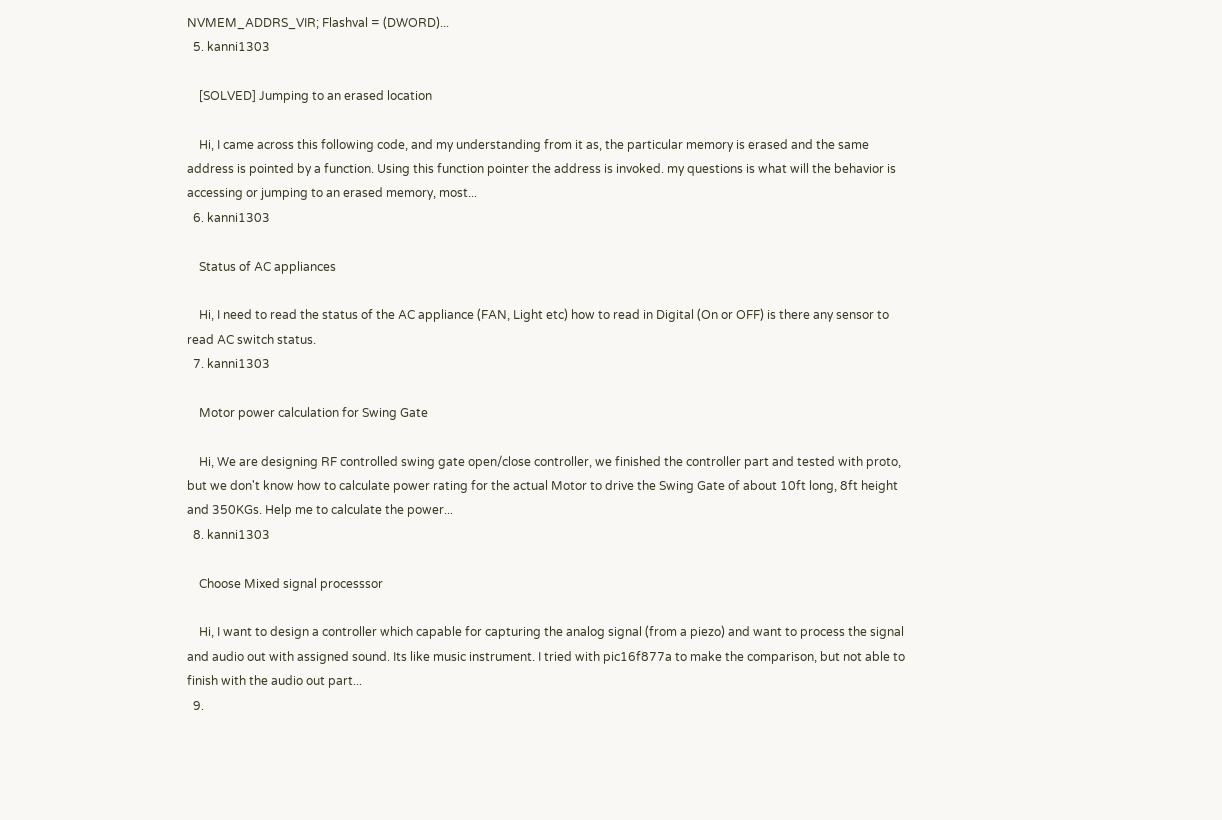NVMEM_ADDRS_VIR; Flashval = (DWORD)...
  5. kanni1303

    [SOLVED] Jumping to an erased location

    Hi, I came across this following code, and my understanding from it as, the particular memory is erased and the same address is pointed by a function. Using this function pointer the address is invoked. my questions is what will the behavior is accessing or jumping to an erased memory, most...
  6. kanni1303

    Status of AC appliances

    Hi, I need to read the status of the AC appliance (FAN, Light etc) how to read in Digital (On or OFF) is there any sensor to read AC switch status.
  7. kanni1303

    Motor power calculation for Swing Gate

    Hi, We are designing RF controlled swing gate open/close controller, we finished the controller part and tested with proto, but we don't know how to calculate power rating for the actual Motor to drive the Swing Gate of about 10ft long, 8ft height and 350KGs. Help me to calculate the power...
  8. kanni1303

    Choose Mixed signal processsor

    Hi, I want to design a controller which capable for capturing the analog signal (from a piezo) and want to process the signal and audio out with assigned sound. Its like music instrument. I tried with pic16f877a to make the comparison, but not able to finish with the audio out part...
  9.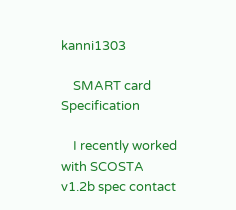kanni1303

    SMART card Specification

    I recently worked with SCOSTA v1.2b spec contact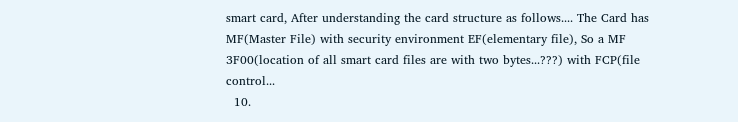smart card, After understanding the card structure as follows.... The Card has MF(Master File) with security environment EF(elementary file), So a MF 3F00(location of all smart card files are with two bytes...???) with FCP(file control...
  10.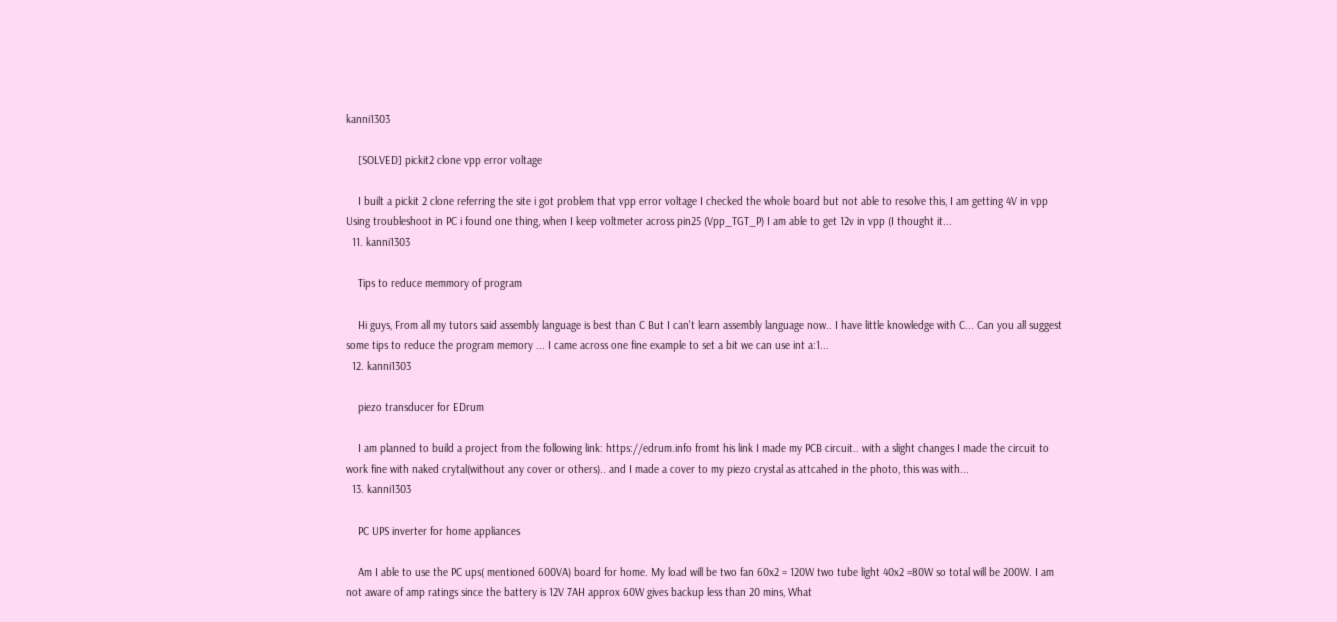kanni1303

    [SOLVED] pickit2 clone vpp error voltage

    I built a pickit 2 clone referring the site i got problem that vpp error voltage I checked the whole board but not able to resolve this, I am getting 4V in vpp Using troubleshoot in PC i found one thing, when I keep voltmeter across pin25 (Vpp_TGT_P) I am able to get 12v in vpp (I thought it...
  11. kanni1303

    Tips to reduce memmory of program

    Hi guys, From all my tutors said assembly language is best than C But I can't learn assembly language now.. I have little knowledge with C... Can you all suggest some tips to reduce the program memory ... I came across one fine example to set a bit we can use int a:1...
  12. kanni1303

    piezo transducer for EDrum

    I am planned to build a project from the following link: https://edrum.info fromt his link I made my PCB circuit.. with a slight changes I made the circuit to work fine with naked crytal(without any cover or others).. and I made a cover to my piezo crystal as attcahed in the photo, this was with...
  13. kanni1303

    PC UPS inverter for home appliances

    Am I able to use the PC ups( mentioned 600VA) board for home. My load will be two fan 60x2 = 120W two tube light 40x2 =80W so total will be 200W. I am not aware of amp ratings since the battery is 12V 7AH approx 60W gives backup less than 20 mins, What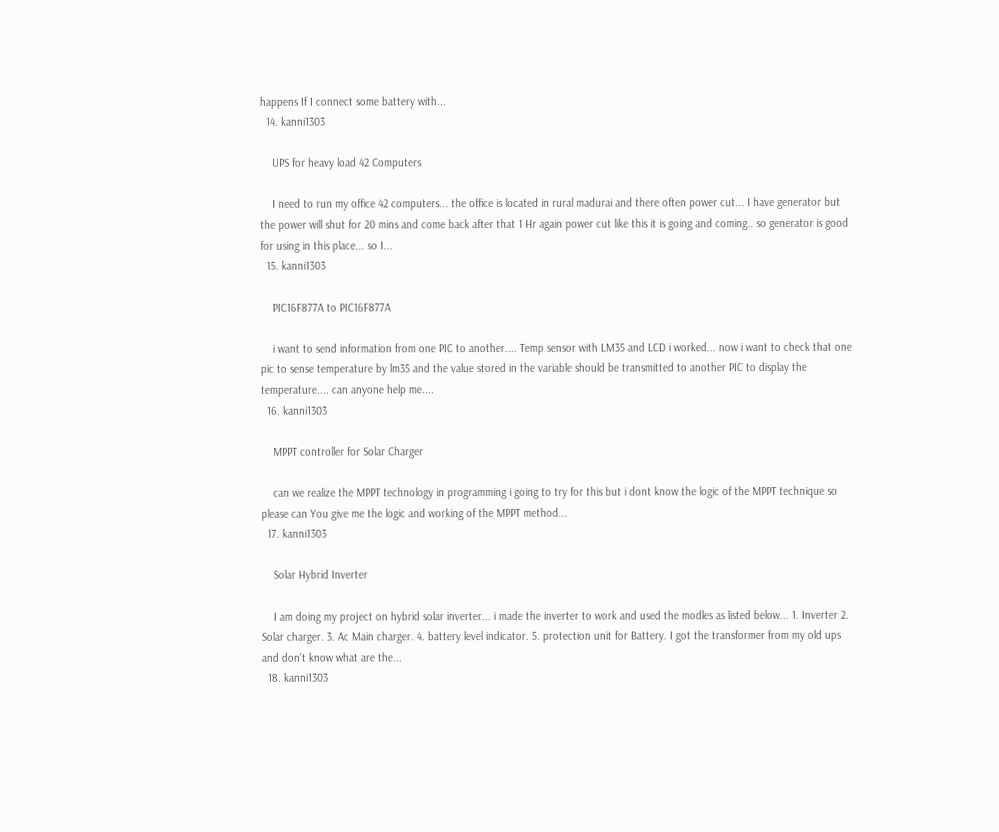happens If I connect some battery with...
  14. kanni1303

    UPS for heavy load 42 Computers

    I need to run my office 42 computers... the office is located in rural madurai and there often power cut... I have generator but the power will shut for 20 mins and come back after that 1 Hr again power cut like this it is going and coming.. so generator is good for using in this place... so I...
  15. kanni1303

    PIC16F877A to PIC16F877A

    i want to send information from one PIC to another.... Temp sensor with LM35 and LCD i worked... now i want to check that one pic to sense temperature by lm35 and the value stored in the variable should be transmitted to another PIC to display the temperature.... can anyone help me....
  16. kanni1303

    MPPT controller for Solar Charger

    can we realize the MPPT technology in programming i going to try for this but i dont know the logic of the MPPT technique so please can You give me the logic and working of the MPPT method...
  17. kanni1303

    Solar Hybrid Inverter

    I am doing my project on hybrid solar inverter... i made the inverter to work and used the modles as listed below... 1. Inverter 2. Solar charger. 3. Ac Main charger. 4. battery level indicator. 5. protection unit for Battery. I got the transformer from my old ups and don't know what are the...
  18. kanni1303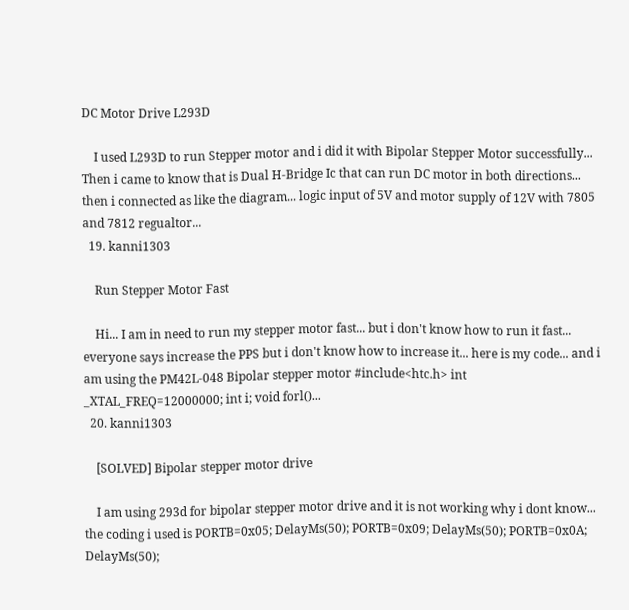DC Motor Drive L293D

    I used L293D to run Stepper motor and i did it with Bipolar Stepper Motor successfully... Then i came to know that is Dual H-Bridge Ic that can run DC motor in both directions... then i connected as like the diagram... logic input of 5V and motor supply of 12V with 7805 and 7812 regualtor...
  19. kanni1303

    Run Stepper Motor Fast

    Hi... I am in need to run my stepper motor fast... but i don't know how to run it fast... everyone says increase the PPS but i don't know how to increase it... here is my code... and i am using the PM42L-048 Bipolar stepper motor #include<htc.h> int _XTAL_FREQ=12000000; int i; void forl()...
  20. kanni1303

    [SOLVED] Bipolar stepper motor drive

    I am using 293d for bipolar stepper motor drive and it is not working why i dont know... the coding i used is PORTB=0x05; DelayMs(50); PORTB=0x09; DelayMs(50); PORTB=0x0A; DelayMs(50);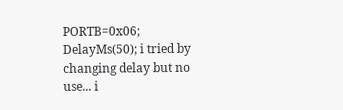PORTB=0x06; DelayMs(50); i tried by changing delay but no use... i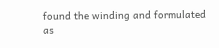found the winding and formulated as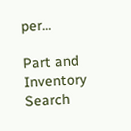per...

Part and Inventory Search